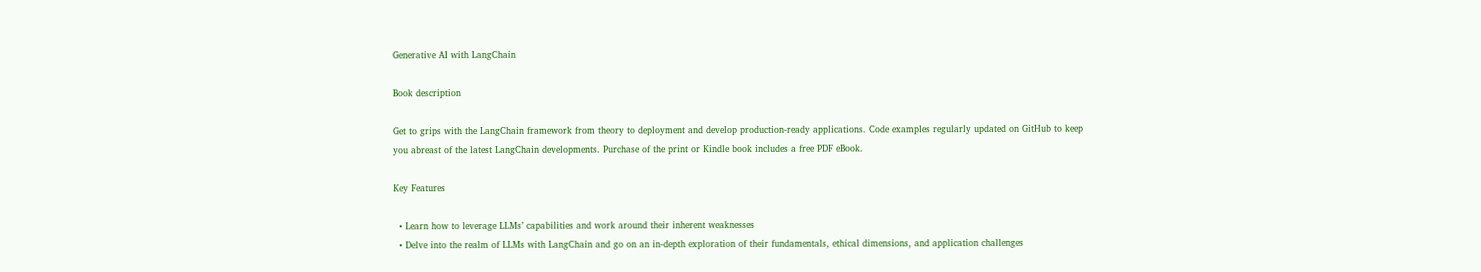Generative AI with LangChain

Book description

Get to grips with the LangChain framework from theory to deployment and develop production-ready applications. Code examples regularly updated on GitHub to keep you abreast of the latest LangChain developments. Purchase of the print or Kindle book includes a free PDF eBook.

Key Features

  • Learn how to leverage LLMs’ capabilities and work around their inherent weaknesses
  • Delve into the realm of LLMs with LangChain and go on an in-depth exploration of their fundamentals, ethical dimensions, and application challenges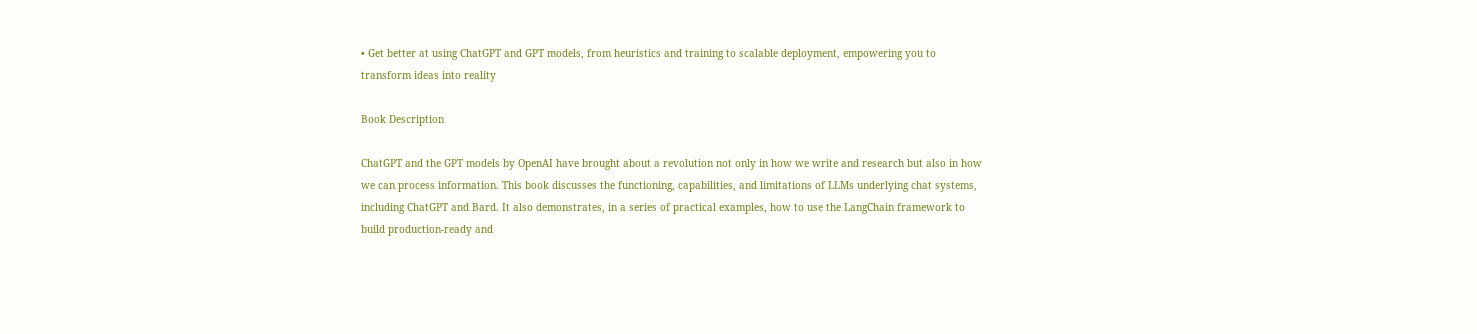• Get better at using ChatGPT and GPT models, from heuristics and training to scalable deployment, empowering you to transform ideas into reality

Book Description

ChatGPT and the GPT models by OpenAI have brought about a revolution not only in how we write and research but also in how we can process information. This book discusses the functioning, capabilities, and limitations of LLMs underlying chat systems, including ChatGPT and Bard. It also demonstrates, in a series of practical examples, how to use the LangChain framework to build production-ready and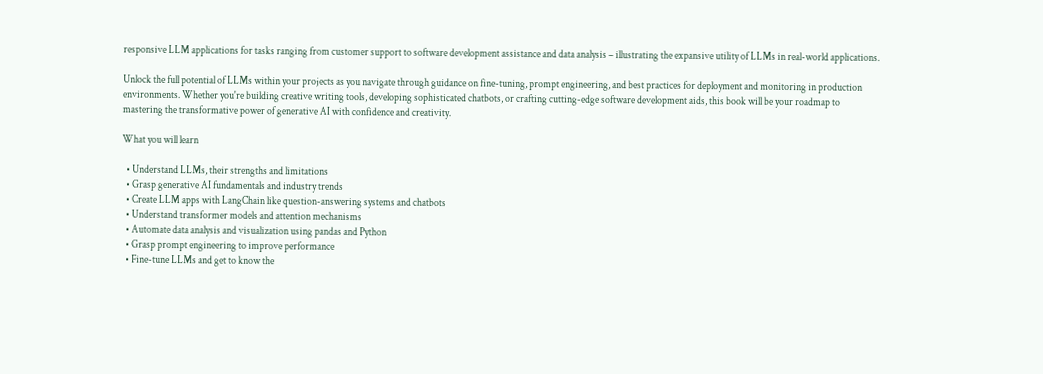responsive LLM applications for tasks ranging from customer support to software development assistance and data analysis – illustrating the expansive utility of LLMs in real-world applications.

Unlock the full potential of LLMs within your projects as you navigate through guidance on fine-tuning, prompt engineering, and best practices for deployment and monitoring in production environments. Whether you're building creative writing tools, developing sophisticated chatbots, or crafting cutting-edge software development aids, this book will be your roadmap to mastering the transformative power of generative AI with confidence and creativity.

What you will learn

  • Understand LLMs, their strengths and limitations
  • Grasp generative AI fundamentals and industry trends
  • Create LLM apps with LangChain like question-answering systems and chatbots
  • Understand transformer models and attention mechanisms
  • Automate data analysis and visualization using pandas and Python
  • Grasp prompt engineering to improve performance
  • Fine-tune LLMs and get to know the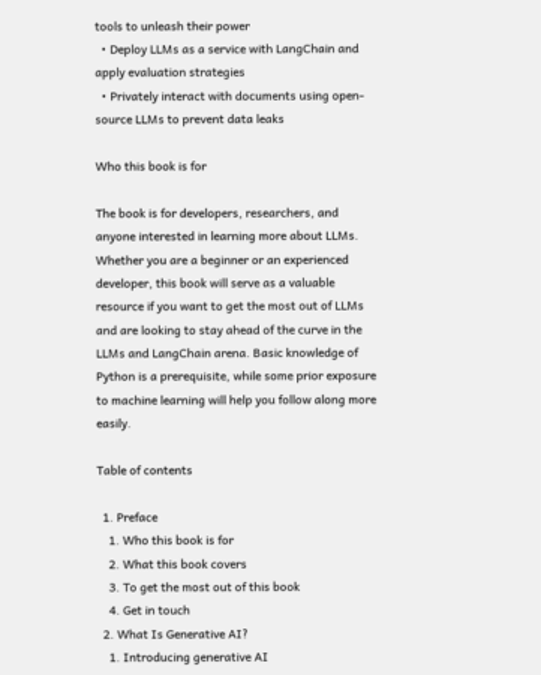tools to unleash their power
  • Deploy LLMs as a service with LangChain and apply evaluation strategies
  • Privately interact with documents using open-source LLMs to prevent data leaks

Who this book is for

The book is for developers, researchers, and anyone interested in learning more about LLMs. Whether you are a beginner or an experienced developer, this book will serve as a valuable resource if you want to get the most out of LLMs and are looking to stay ahead of the curve in the LLMs and LangChain arena. Basic knowledge of Python is a prerequisite, while some prior exposure to machine learning will help you follow along more easily.

Table of contents

  1. Preface
    1. Who this book is for
    2. What this book covers
    3. To get the most out of this book
    4. Get in touch
  2. What Is Generative AI?
    1. Introducing generative AI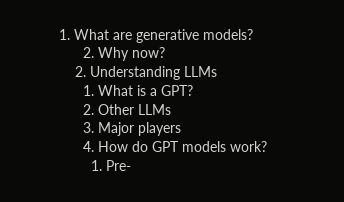1. What are generative models?
      2. Why now?
    2. Understanding LLMs
      1. What is a GPT?
      2. Other LLMs
      3. Major players
      4. How do GPT models work?
        1. Pre-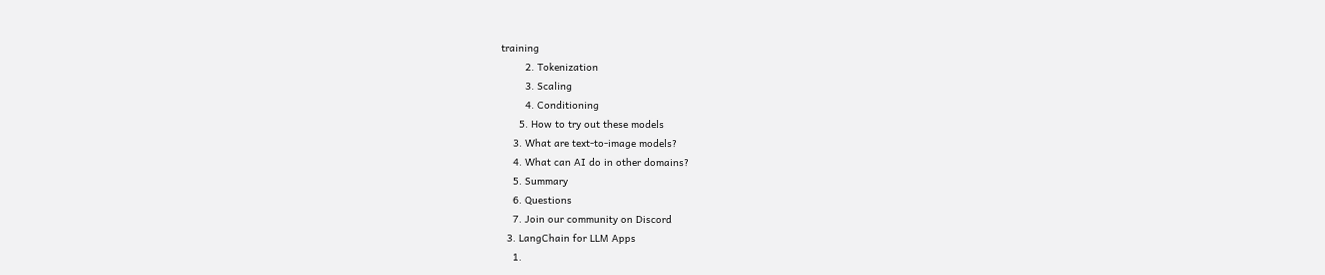training
        2. Tokenization
        3. Scaling
        4. Conditioning
      5. How to try out these models
    3. What are text-to-image models?
    4. What can AI do in other domains?
    5. Summary
    6. Questions
    7. Join our community on Discord
  3. LangChain for LLM Apps
    1.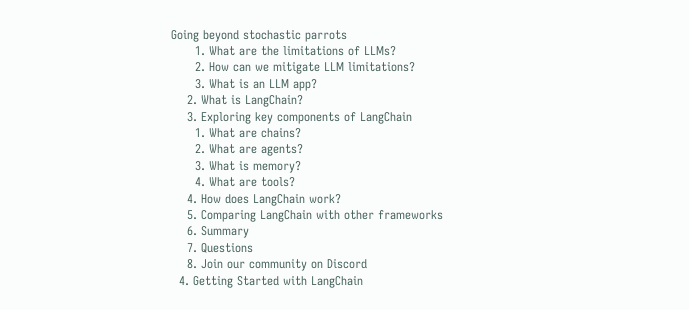Going beyond stochastic parrots
      1. What are the limitations of LLMs?
      2. How can we mitigate LLM limitations?
      3. What is an LLM app?
    2. What is LangChain?
    3. Exploring key components of LangChain
      1. What are chains?
      2. What are agents?
      3. What is memory?
      4. What are tools?
    4. How does LangChain work?
    5. Comparing LangChain with other frameworks
    6. Summary
    7. Questions
    8. Join our community on Discord
  4. Getting Started with LangChain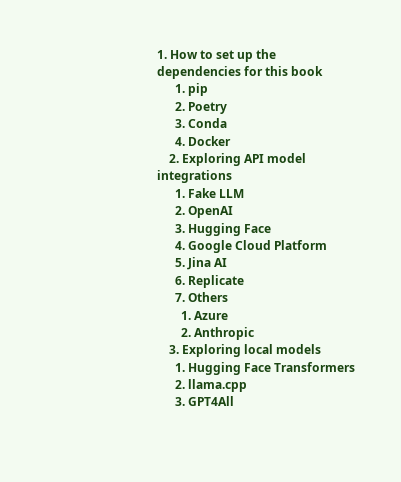1. How to set up the dependencies for this book
      1. pip
      2. Poetry
      3. Conda
      4. Docker
    2. Exploring API model integrations
      1. Fake LLM
      2. OpenAI
      3. Hugging Face
      4. Google Cloud Platform
      5. Jina AI
      6. Replicate
      7. Others
        1. Azure
        2. Anthropic
    3. Exploring local models
      1. Hugging Face Transformers
      2. llama.cpp
      3. GPT4All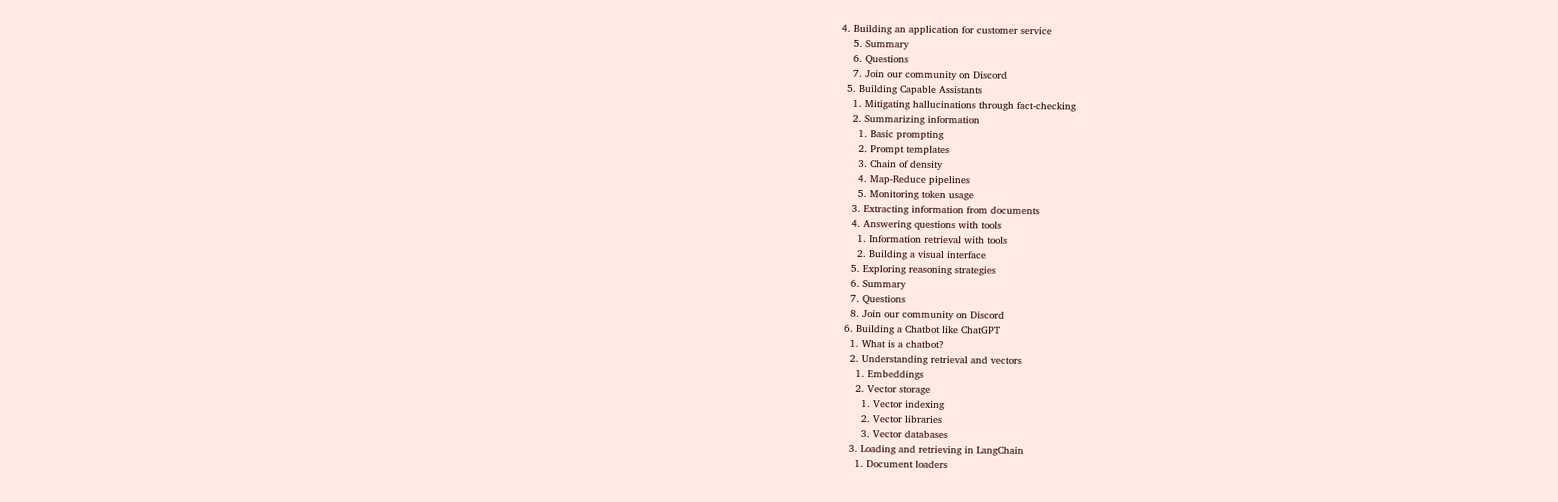4. Building an application for customer service
    5. Summary
    6. Questions
    7. Join our community on Discord
  5. Building Capable Assistants
    1. Mitigating hallucinations through fact-checking
    2. Summarizing information
      1. Basic prompting
      2. Prompt templates
      3. Chain of density
      4. Map-Reduce pipelines
      5. Monitoring token usage
    3. Extracting information from documents
    4. Answering questions with tools
      1. Information retrieval with tools
      2. Building a visual interface
    5. Exploring reasoning strategies
    6. Summary
    7. Questions
    8. Join our community on Discord
  6. Building a Chatbot like ChatGPT
    1. What is a chatbot?
    2. Understanding retrieval and vectors
      1. Embeddings
      2. Vector storage
        1. Vector indexing
        2. Vector libraries
        3. Vector databases
    3. Loading and retrieving in LangChain
      1. Document loaders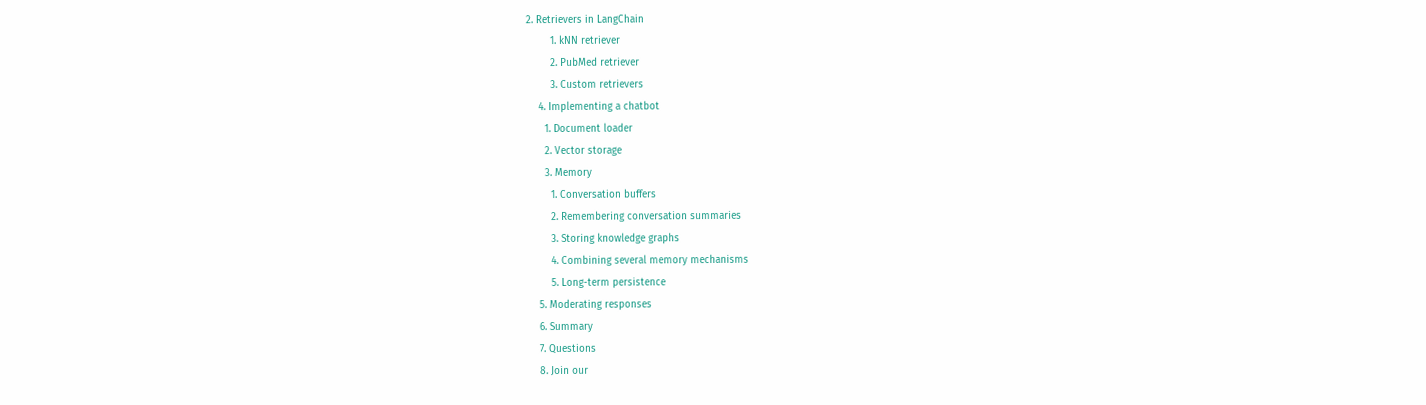2. Retrievers in LangChain
        1. kNN retriever
        2. PubMed retriever
        3. Custom retrievers
    4. Implementing a chatbot
      1. Document loader
      2. Vector storage
      3. Memory
        1. Conversation buffers
        2. Remembering conversation summaries
        3. Storing knowledge graphs
        4. Combining several memory mechanisms
        5. Long-term persistence
    5. Moderating responses
    6. Summary
    7. Questions
    8. Join our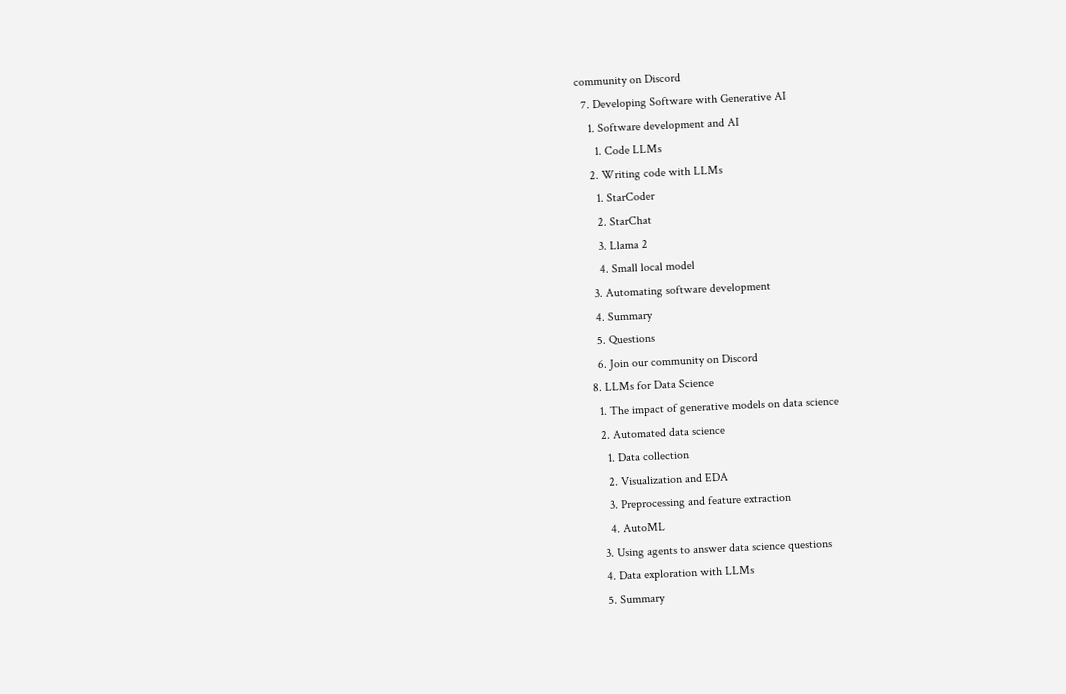community on Discord
  7. Developing Software with Generative AI
    1. Software development and AI
      1. Code LLMs
    2. Writing code with LLMs
      1. StarCoder
      2. StarChat
      3. Llama 2
      4. Small local model
    3. Automating software development
    4. Summary
    5. Questions
    6. Join our community on Discord
  8. LLMs for Data Science
    1. The impact of generative models on data science
    2. Automated data science
      1. Data collection
      2. Visualization and EDA
      3. Preprocessing and feature extraction
      4. AutoML
    3. Using agents to answer data science questions
    4. Data exploration with LLMs
    5. Summary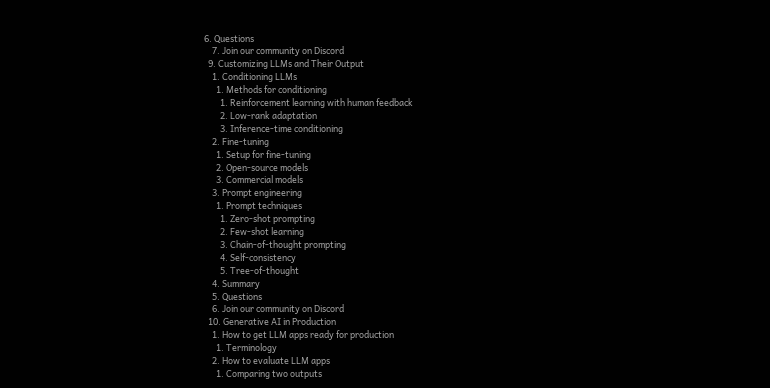6. Questions
    7. Join our community on Discord
  9. Customizing LLMs and Their Output
    1. Conditioning LLMs
      1. Methods for conditioning
        1. Reinforcement learning with human feedback
        2. Low-rank adaptation
        3. Inference-time conditioning
    2. Fine-tuning
      1. Setup for fine-tuning
      2. Open-source models
      3. Commercial models
    3. Prompt engineering
      1. Prompt techniques
        1. Zero-shot prompting
        2. Few-shot learning
        3. Chain-of-thought prompting
        4. Self-consistency
        5. Tree-of-thought
    4. Summary
    5. Questions
    6. Join our community on Discord
  10. Generative AI in Production
    1. How to get LLM apps ready for production
      1. Terminology
    2. How to evaluate LLM apps
      1. Comparing two outputs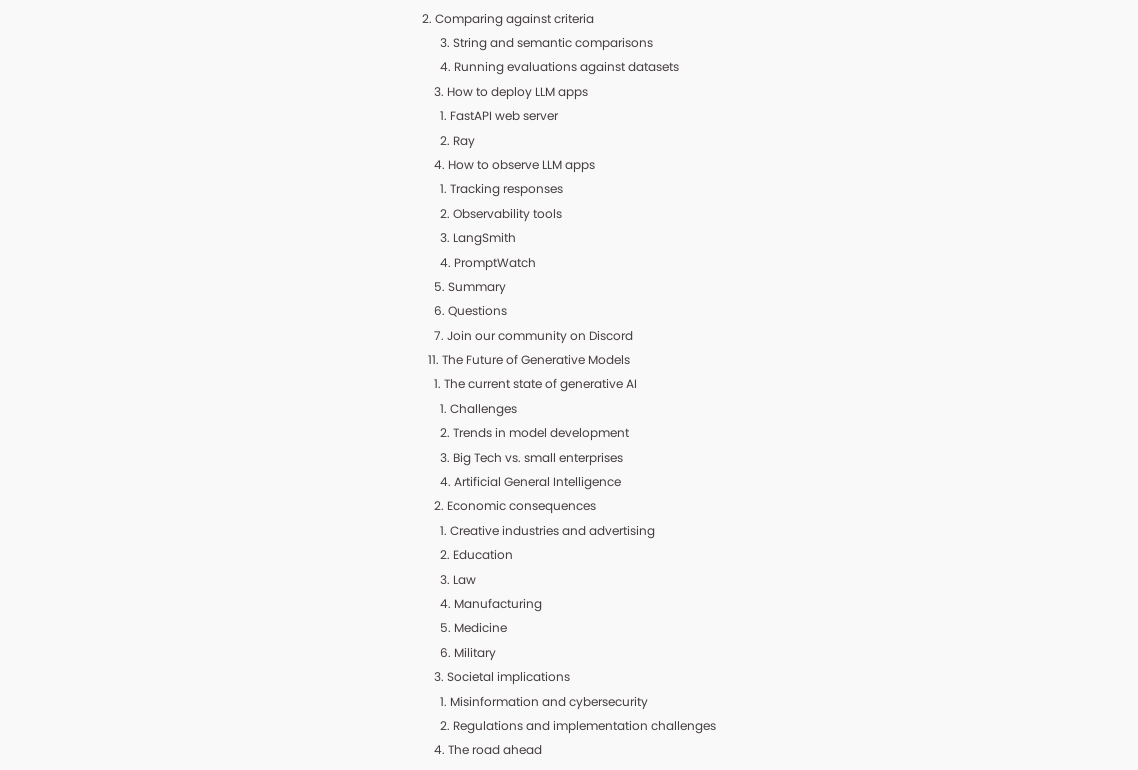2. Comparing against criteria
      3. String and semantic comparisons
      4. Running evaluations against datasets
    3. How to deploy LLM apps
      1. FastAPI web server
      2. Ray
    4. How to observe LLM apps
      1. Tracking responses
      2. Observability tools
      3. LangSmith
      4. PromptWatch
    5. Summary
    6. Questions
    7. Join our community on Discord
  11. The Future of Generative Models
    1. The current state of generative AI
      1. Challenges
      2. Trends in model development
      3. Big Tech vs. small enterprises
      4. Artificial General Intelligence
    2. Economic consequences
      1. Creative industries and advertising
      2. Education
      3. Law
      4. Manufacturing
      5. Medicine
      6. Military
    3. Societal implications
      1. Misinformation and cybersecurity
      2. Regulations and implementation challenges
    4. The road ahead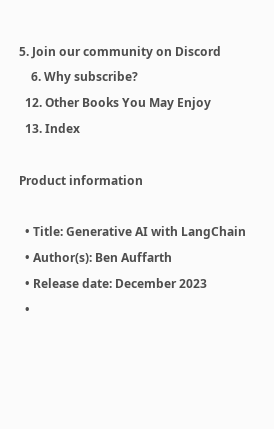5. Join our community on Discord
    6. Why subscribe?
  12. Other Books You May Enjoy
  13. Index

Product information

  • Title: Generative AI with LangChain
  • Author(s): Ben Auffarth
  • Release date: December 2023
  •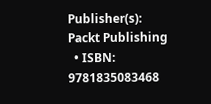Publisher(s): Packt Publishing
  • ISBN: 9781835083468